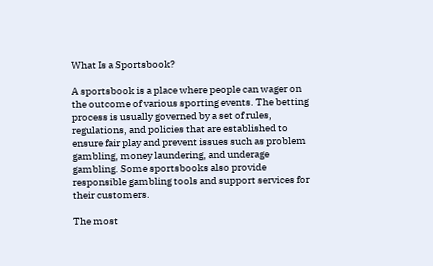What Is a Sportsbook?

A sportsbook is a place where people can wager on the outcome of various sporting events. The betting process is usually governed by a set of rules, regulations, and policies that are established to ensure fair play and prevent issues such as problem gambling, money laundering, and underage gambling. Some sportsbooks also provide responsible gambling tools and support services for their customers.

The most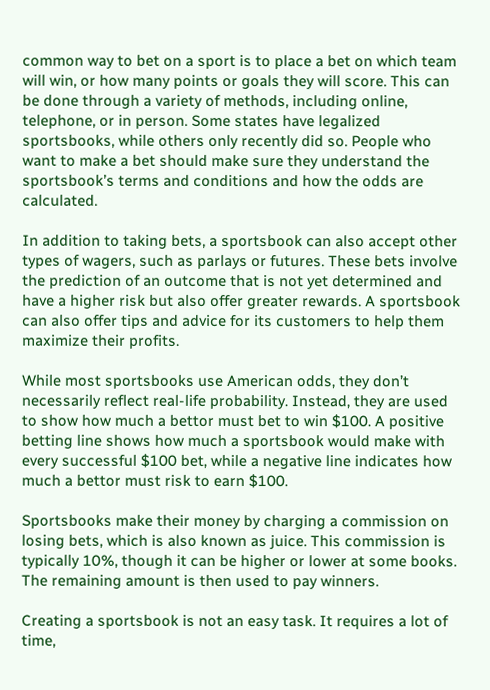common way to bet on a sport is to place a bet on which team will win, or how many points or goals they will score. This can be done through a variety of methods, including online, telephone, or in person. Some states have legalized sportsbooks, while others only recently did so. People who want to make a bet should make sure they understand the sportsbook’s terms and conditions and how the odds are calculated.

In addition to taking bets, a sportsbook can also accept other types of wagers, such as parlays or futures. These bets involve the prediction of an outcome that is not yet determined and have a higher risk but also offer greater rewards. A sportsbook can also offer tips and advice for its customers to help them maximize their profits.

While most sportsbooks use American odds, they don’t necessarily reflect real-life probability. Instead, they are used to show how much a bettor must bet to win $100. A positive betting line shows how much a sportsbook would make with every successful $100 bet, while a negative line indicates how much a bettor must risk to earn $100.

Sportsbooks make their money by charging a commission on losing bets, which is also known as juice. This commission is typically 10%, though it can be higher or lower at some books. The remaining amount is then used to pay winners.

Creating a sportsbook is not an easy task. It requires a lot of time,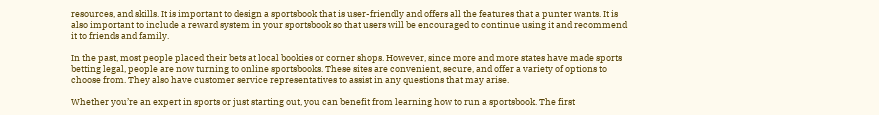resources, and skills. It is important to design a sportsbook that is user-friendly and offers all the features that a punter wants. It is also important to include a reward system in your sportsbook so that users will be encouraged to continue using it and recommend it to friends and family.

In the past, most people placed their bets at local bookies or corner shops. However, since more and more states have made sports betting legal, people are now turning to online sportsbooks. These sites are convenient, secure, and offer a variety of options to choose from. They also have customer service representatives to assist in any questions that may arise.

Whether you’re an expert in sports or just starting out, you can benefit from learning how to run a sportsbook. The first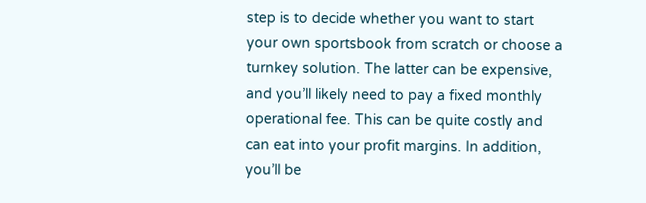step is to decide whether you want to start your own sportsbook from scratch or choose a turnkey solution. The latter can be expensive, and you’ll likely need to pay a fixed monthly operational fee. This can be quite costly and can eat into your profit margins. In addition, you’ll be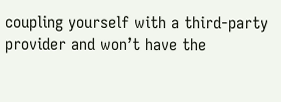coupling yourself with a third-party provider and won’t have the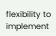flexibility to implement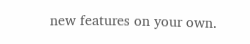new features on your own.